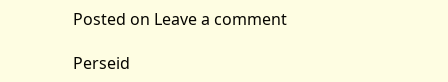Posted on Leave a comment

Perseid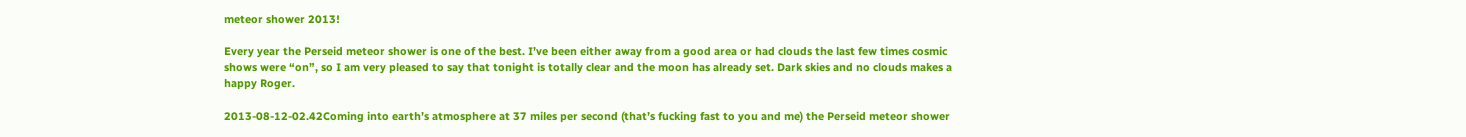meteor shower 2013!

Every year the Perseid meteor shower is one of the best. I’ve been either away from a good area or had clouds the last few times cosmic shows were “on”, so I am very pleased to say that tonight is totally clear and the moon has already set. Dark skies and no clouds makes a happy Roger.

2013-08-12-02.42Coming into earth’s atmosphere at 37 miles per second (that’s fucking fast to you and me) the Perseid meteor shower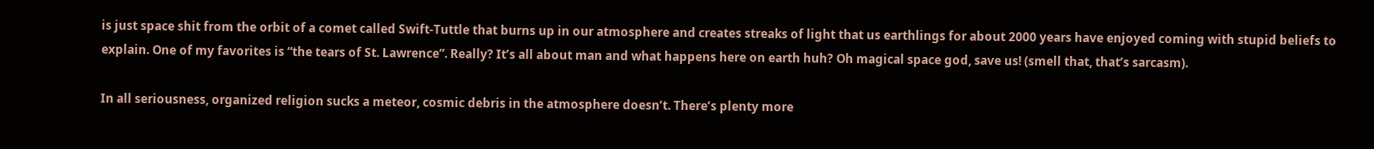is just space shit from the orbit of a comet called Swift-Tuttle that burns up in our atmosphere and creates streaks of light that us earthlings for about 2000 years have enjoyed coming with stupid beliefs to explain. One of my favorites is “the tears of St. Lawrence”. Really? It’s all about man and what happens here on earth huh? Oh magical space god, save us! (smell that, that’s sarcasm).

In all seriousness, organized religion sucks a meteor, cosmic debris in the atmosphere doesn’t. There’s plenty more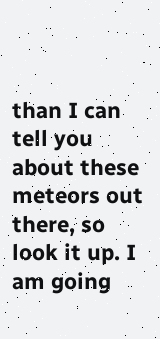than I can tell you about these meteors out there, so look it up. I am going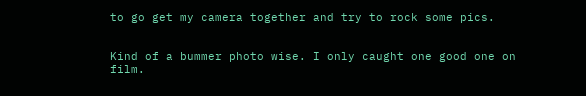to go get my camera together and try to rock some pics.


Kind of a bummer photo wise. I only caught one good one on film.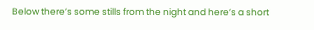Below there’s some stills from the night and here’s a short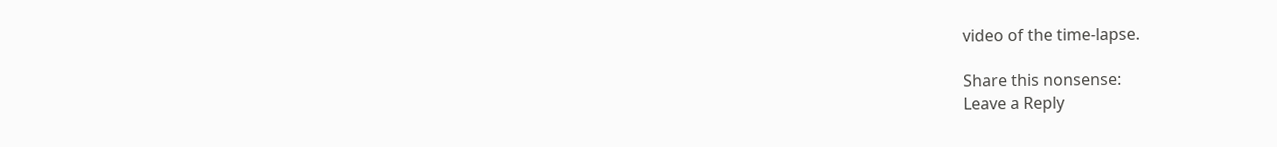video of the time-lapse.

Share this nonsense:
Leave a Reply